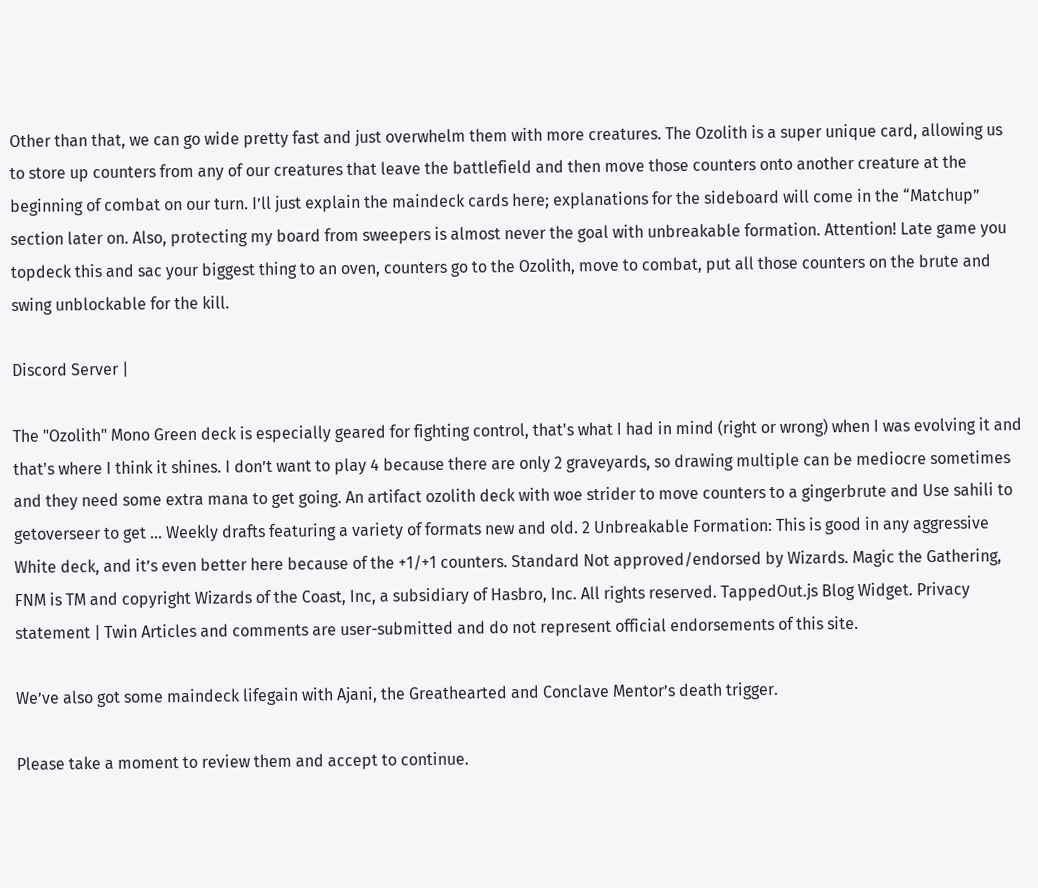Other than that, we can go wide pretty fast and just overwhelm them with more creatures. The Ozolith is a super unique card, allowing us to store up counters from any of our creatures that leave the battlefield and then move those counters onto another creature at the beginning of combat on our turn. I’ll just explain the maindeck cards here; explanations for the sideboard will come in the “Matchup” section later on. Also, protecting my board from sweepers is almost never the goal with unbreakable formation. Attention! Late game you topdeck this and sac your biggest thing to an oven, counters go to the Ozolith, move to combat, put all those counters on the brute and swing unblockable for the kill.

Discord Server |

The "Ozolith" Mono Green deck is especially geared for fighting control, that's what I had in mind (right or wrong) when I was evolving it and that's where I think it shines. I don’t want to play 4 because there are only 2 graveyards, so drawing multiple can be mediocre sometimes and they need some extra mana to get going. An artifact ozolith deck with woe strider to move counters to a gingerbrute and Use sahili to getoverseer to get … Weekly drafts featuring a variety of formats new and old. 2 Unbreakable Formation: This is good in any aggressive White deck, and it’s even better here because of the +1/+1 counters. Standard Not approved/endorsed by Wizards. Magic the Gathering, FNM is TM and copyright Wizards of the Coast, Inc, a subsidiary of Hasbro, Inc. All rights reserved. TappedOut.js Blog Widget. Privacy statement | Twin Articles and comments are user-submitted and do not represent official endorsements of this site.

We’ve also got some maindeck lifegain with Ajani, the Greathearted and Conclave Mentor’s death trigger.

Please take a moment to review them and accept to continue.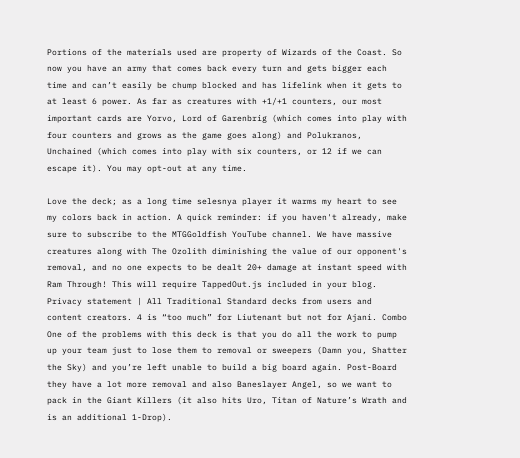Portions of the materials used are property of Wizards of the Coast. So now you have an army that comes back every turn and gets bigger each time and can’t easily be chump blocked and has lifelink when it gets to at least 6 power. As far as creatures with +1/+1 counters, our most important cards are Yorvo, Lord of Garenbrig (which comes into play with four counters and grows as the game goes along) and Polukranos, Unchained (which comes into play with six counters, or 12 if we can escape it). You may opt-out at any time.

Love the deck; as a long time selesnya player it warms my heart to see my colors back in action. A quick reminder: if you haven't already, make sure to subscribe to the MTGGoldfish YouTube channel. We have massive creatures along with The Ozolith diminishing the value of our opponent's removal, and no one expects to be dealt 20+ damage at instant speed with Ram Through! This will require TappedOut.js included in your blog. Privacy statement | All Traditional Standard decks from users and content creators. 4 is “too much” for Liutenant but not for Ajani. Combo One of the problems with this deck is that you do all the work to pump up your team just to lose them to removal or sweepers (Damn you, Shatter the Sky) and you’re left unable to build a big board again. Post-Board they have a lot more removal and also Baneslayer Angel, so we want to pack in the Giant Killers (it also hits Uro, Titan of Nature’s Wrath and is an additional 1-Drop).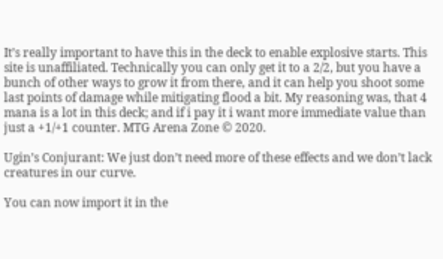It’s really important to have this in the deck to enable explosive starts. This site is unaffiliated. Technically you can only get it to a 2/2, but you have a bunch of other ways to grow it from there, and it can help you shoot some last points of damage while mitigating flood a bit. My reasoning was, that 4 mana is a lot in this deck; and if i pay it i want more immediate value than just a +1/+1 counter. MTG Arena Zone © 2020.

Ugin’s Conjurant: We just don’t need more of these effects and we don’t lack creatures in our curve.

You can now import it in the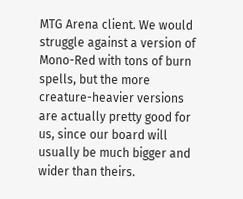MTG Arena client. We would struggle against a version of Mono-Red with tons of burn spells, but the more creature-heavier versions are actually pretty good for us, since our board will usually be much bigger and wider than theirs.